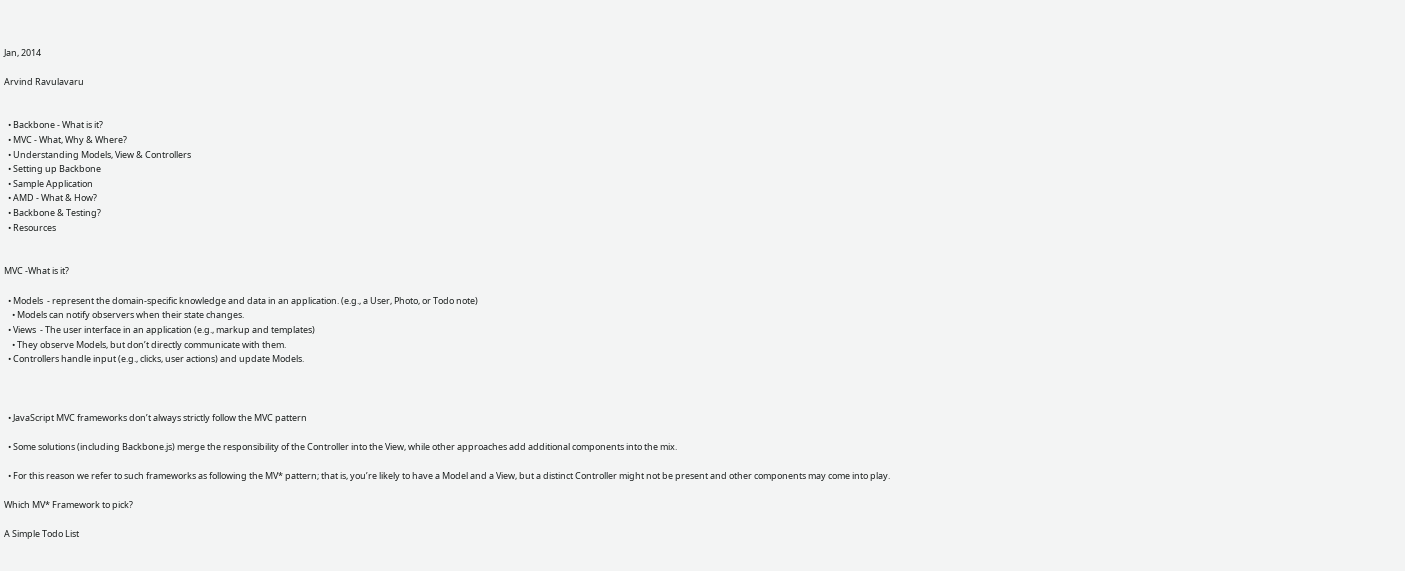Jan, 2014

Arvind Ravulavaru


  • Backbone - What is it?
  • MVC - What, Why & Where?
  • Understanding Models, View & Controllers
  • Setting up Backbone
  • Sample Application
  • AMD - What & How?
  • Backbone & Testing?
  • Resources


MVC -What is it?

  • Models  - represent the domain-specific knowledge and data in an application. (e.g., a User, Photo, or Todo note)
    • Models can notify observers when their state changes.
  • Views  - The user interface in an application (e.g., markup and templates)
    • They observe Models, but don’t directly communicate with them.
  • Controllers handle input (e.g., clicks, user actions) and update Models.



  • JavaScript MVC frameworks don’t always strictly follow the MVC pattern

  • Some solutions (including Backbone.js) merge the responsibility of the Controller into the View, while other approaches add additional components into the mix.

  • For this reason we refer to such frameworks as following the MV* pattern; that is, you’re likely to have a Model and a View, but a distinct Controller might not be present and other components may come into play.

Which MV* Framework to pick?

A Simple Todo List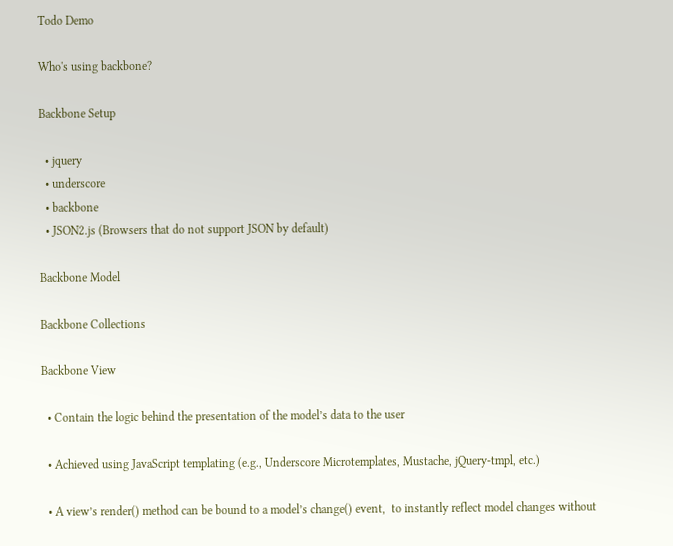Todo Demo

Who's using backbone?

Backbone Setup

  • jquery
  • underscore
  • backbone
  • JSON2.js (Browsers that do not support JSON by default)

Backbone Model

Backbone Collections

Backbone View

  • Contain the logic behind the presentation of the model’s data to the user

  • Achieved using JavaScript templating (e.g., Underscore Microtemplates, Mustache, jQuery-tmpl, etc.)

  • A view’s render() method can be bound to a model’s change() event,  to instantly reflect model changes without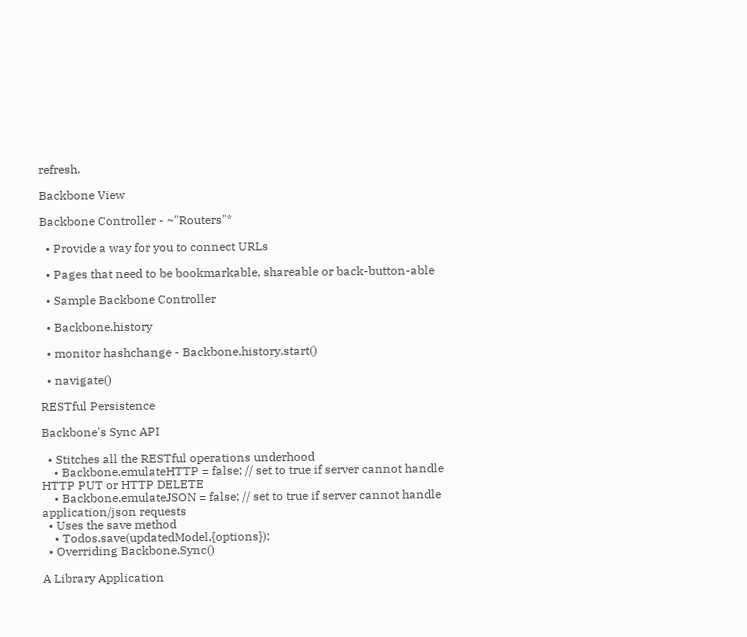refresh.

Backbone View

Backbone Controller - ~"Routers"*

  • Provide a way for you to connect URLs

  • Pages that need to be bookmarkable, shareable or back-button-able

  • Sample Backbone Controller

  • Backbone.history

  • monitor hashchange - Backbone.history.start()

  • navigate()

RESTful Persistence

Backbone's Sync API

  • Stitches all the RESTful operations underhood
    • Backbone.emulateHTTP = false; // set to true if server cannot handle HTTP PUT or HTTP DELETE
    • Backbone.emulateJSON = false; // set to true if server cannot handle application/json requests
  • Uses the save method
    • Todos.save(updatedModel,{options});
  • Overriding Backbone.Sync()

A Library Application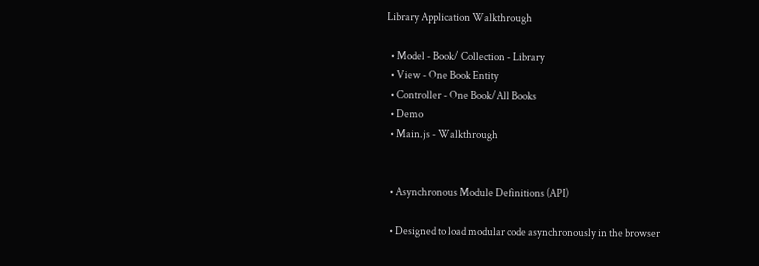Library Application Walkthrough

  • Model - Book/ Collection - Library
  • View - One Book Entity
  • Controller - One Book/All Books
  • Demo
  • Main.js - Walkthrough


  • Asynchronous Module Definitions (API)

  • Designed to load modular code asynchronously in the browser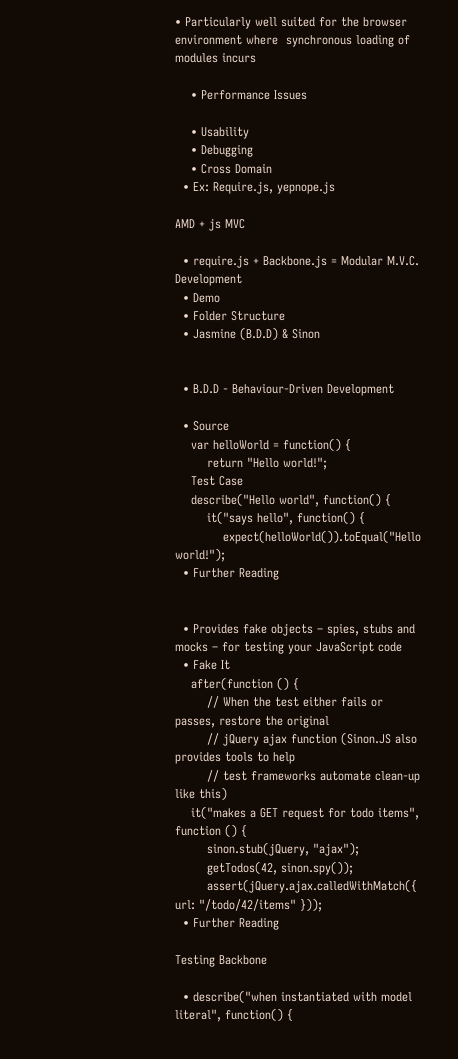• Particularly well suited for the browser environment where  synchronous loading of modules incurs

    • Performance Issues

    • Usability
    • Debugging
    • Cross Domain
  • Ex: Require.js, yepnope.js

AMD + js MVC

  • require.js + Backbone.js = Modular M.V.C. Development
  • Demo
  • Folder Structure
  • Jasmine (B.D.D) & Sinon


  • B.D.D - Behaviour-Driven Development

  • Source
    var helloWorld = function() {
        return "Hello world!";
    Test Case
    describe("Hello world", function() {
        it("says hello", function() {
            expect(helloWorld()).toEqual("Hello world!");
  • Further Reading


  • Provides fake objects – spies, stubs and mocks – for testing your JavaScript code
  • Fake It
    after(function () {
        // When the test either fails or passes, restore the original
        // jQuery ajax function (Sinon.JS also provides tools to help
        // test frameworks automate clean-up like this)
    it("makes a GET request for todo items", function () {
        sinon.stub(jQuery, "ajax");
        getTodos(42, sinon.spy());
        assert(jQuery.ajax.calledWithMatch({ url: "/todo/42/items" }));
  • Further Reading

Testing Backbone

  • describe("when instantiated with model literal", function() {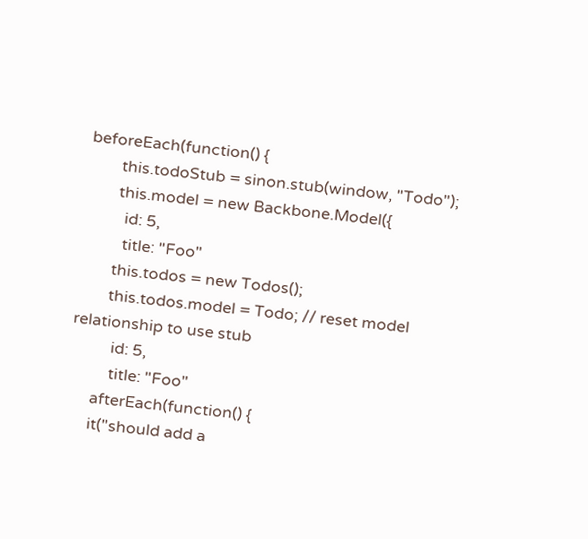beforeEach(function() {
        this.todoStub = sinon.stub(window, "Todo");
        this.model = new Backbone.Model({
          id: 5,
          title: "Foo"
        this.todos = new Todos();
        this.todos.model = Todo; // reset model relationship to use stub
          id: 5,
          title: "Foo"
      afterEach(function() {
      it("should add a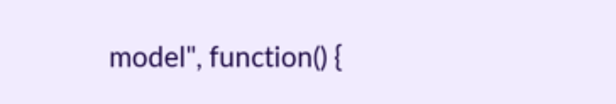model", function() {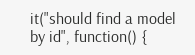it("should find a model by id", function() {